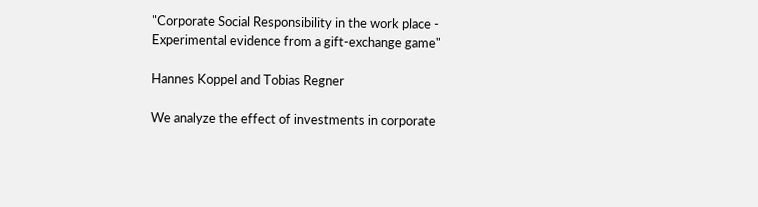"Corporate Social Responsibility in the work place - Experimental evidence from a gift-exchange game"

Hannes Koppel and Tobias Regner

We analyze the effect of investments in corporate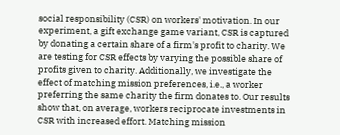social responsibility (CSR) on workers' motivation. In our experiment, a gift exchange game variant, CSR is captured by donating a certain share of a firm's profit to charity. We are testing for CSR effects by varying the possible share of profits given to charity. Additionally, we investigate the effect of matching mission preferences, i.e., a worker preferring the same charity the firm donates to. Our results show that, on average, workers reciprocate investments in CSR with increased effort. Matching mission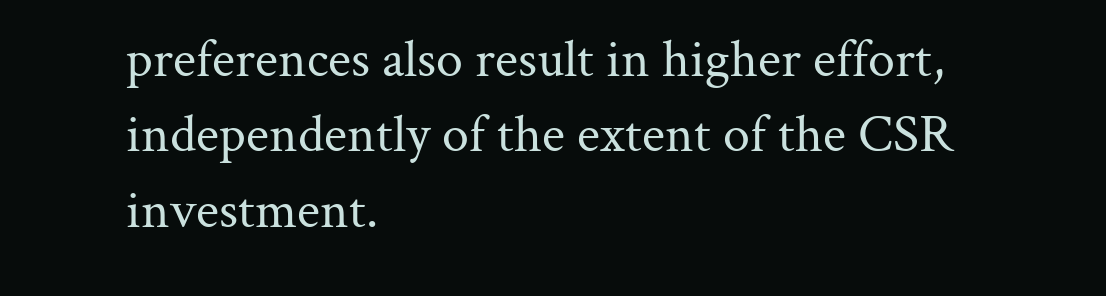preferences also result in higher effort, independently of the extent of the CSR investment.